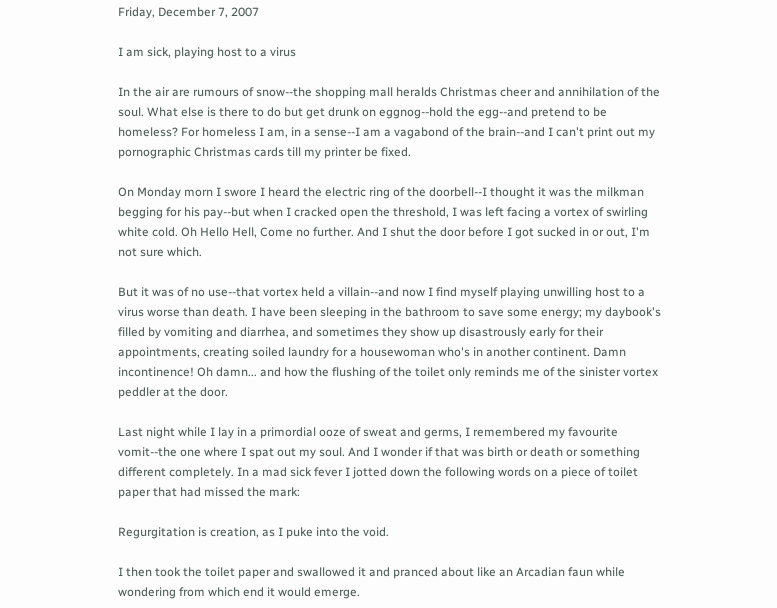Friday, December 7, 2007

I am sick, playing host to a virus

In the air are rumours of snow--the shopping mall heralds Christmas cheer and annihilation of the soul. What else is there to do but get drunk on eggnog--hold the egg--and pretend to be homeless? For homeless I am, in a sense--I am a vagabond of the brain--and I can't print out my pornographic Christmas cards till my printer be fixed.

On Monday morn I swore I heard the electric ring of the doorbell--I thought it was the milkman begging for his pay--but when I cracked open the threshold, I was left facing a vortex of swirling white cold. Oh Hello Hell, Come no further. And I shut the door before I got sucked in or out, I'm not sure which.

But it was of no use--that vortex held a villain--and now I find myself playing unwilling host to a virus worse than death. I have been sleeping in the bathroom to save some energy; my daybook's filled by vomiting and diarrhea, and sometimes they show up disastrously early for their appointments, creating soiled laundry for a housewoman who's in another continent. Damn incontinence! Oh damn... and how the flushing of the toilet only reminds me of the sinister vortex peddler at the door.

Last night while I lay in a primordial ooze of sweat and germs, I remembered my favourite vomit--the one where I spat out my soul. And I wonder if that was birth or death or something different completely. In a mad sick fever I jotted down the following words on a piece of toilet paper that had missed the mark:

Regurgitation is creation, as I puke into the void.

I then took the toilet paper and swallowed it and pranced about like an Arcadian faun while wondering from which end it would emerge.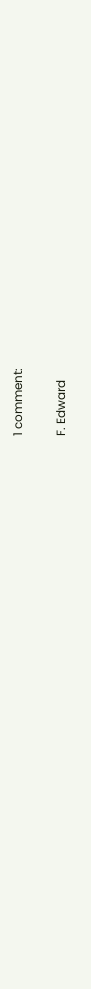1 comment:

F. Edward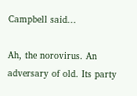Campbell said...

Ah, the norovirus. An adversary of old. Its party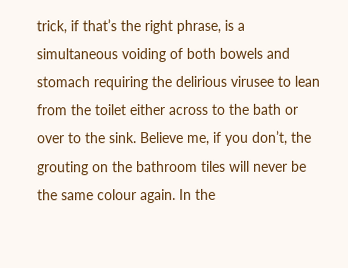trick, if that’s the right phrase, is a simultaneous voiding of both bowels and stomach requiring the delirious virusee to lean from the toilet either across to the bath or over to the sink. Believe me, if you don’t, the grouting on the bathroom tiles will never be the same colour again. In the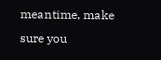meantime, make sure you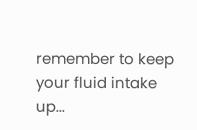remember to keep your fluid intake up...